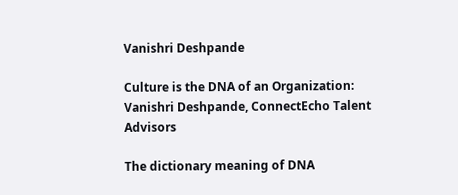Vanishri Deshpande

Culture is the DNA of an Organization: Vanishri Deshpande, ConnectEcho Talent Advisors

The dictionary meaning of DNA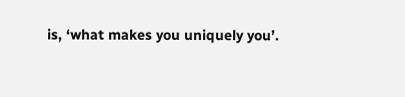is, ‘what makes you uniquely you’.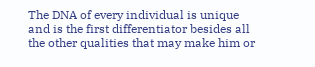The DNA of every individual is unique and is the first differentiator besides all the other qualities that may make him or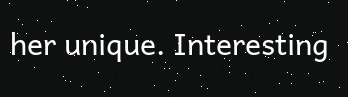her unique. Interesting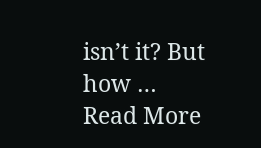isn’t it? But how … Read More